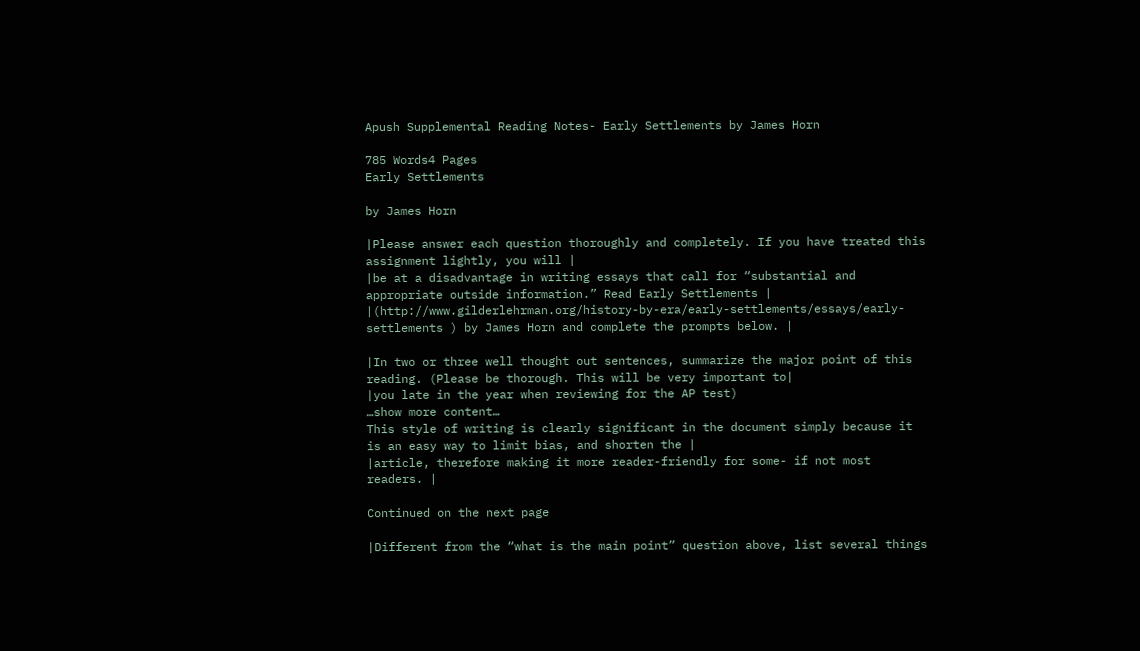Apush Supplemental Reading Notes- Early Settlements by James Horn

785 Words4 Pages
Early Settlements

by James Horn

|Please answer each question thoroughly and completely. If you have treated this assignment lightly, you will |
|be at a disadvantage in writing essays that call for “substantial and appropriate outside information.” Read Early Settlements |
|(http://www.gilderlehrman.org/history-by-era/early-settlements/essays/early-settlements ) by James Horn and complete the prompts below. |

|In two or three well thought out sentences, summarize the major point of this reading. (Please be thorough. This will be very important to|
|you late in the year when reviewing for the AP test)
…show more content…
This style of writing is clearly significant in the document simply because it is an easy way to limit bias, and shorten the |
|article, therefore making it more reader-friendly for some- if not most readers. |

Continued on the next page

|Different from the “what is the main point” question above, list several things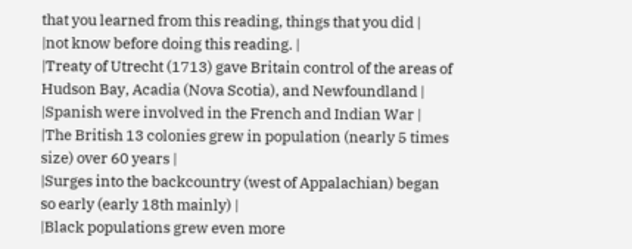that you learned from this reading, things that you did |
|not know before doing this reading. |
|Treaty of Utrecht (1713) gave Britain control of the areas of Hudson Bay, Acadia (Nova Scotia), and Newfoundland |
|Spanish were involved in the French and Indian War |
|The British 13 colonies grew in population (nearly 5 times size) over 60 years |
|Surges into the backcountry (west of Appalachian) began so early (early 18th mainly) |
|Black populations grew even more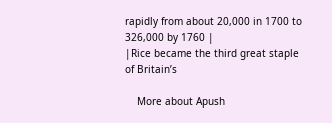rapidly from about 20,000 in 1700 to 326,000 by 1760 |
|Rice became the third great staple of Britain’s

    More about Apush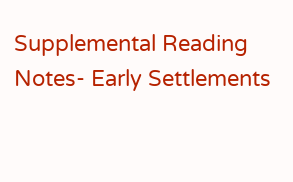Supplemental Reading Notes- Early Settlements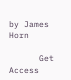by James Horn

      Get Access